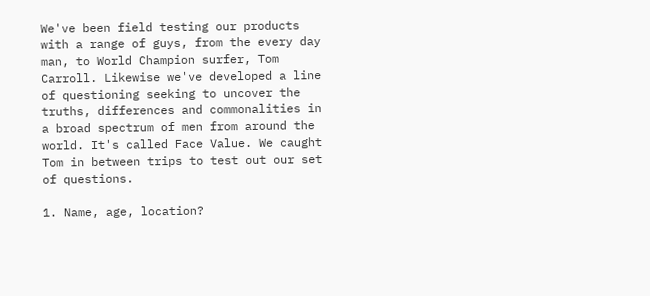We've been field testing our products with a range of guys, from the every day man, to World Champion surfer, Tom Carroll. Likewise we've developed a line of questioning seeking to uncover the truths, differences and commonalities in a broad spectrum of men from around the world. It's called Face Value. We caught Tom in between trips to test out our set of questions.

1. Name, age, location?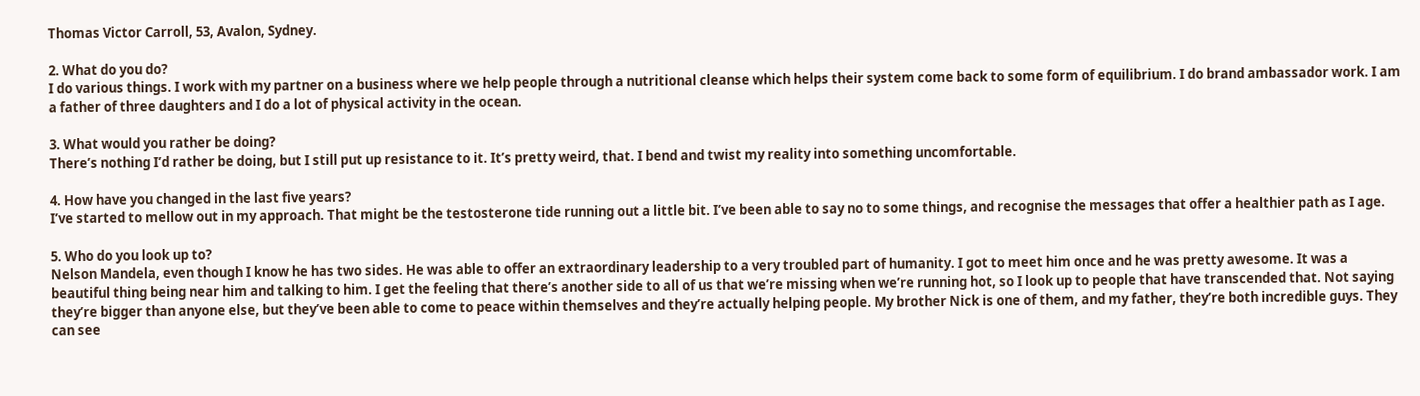Thomas Victor Carroll, 53, Avalon, Sydney.

2. What do you do?
I do various things. I work with my partner on a business where we help people through a nutritional cleanse which helps their system come back to some form of equilibrium. I do brand ambassador work. I am a father of three daughters and I do a lot of physical activity in the ocean.

3. What would you rather be doing?
There’s nothing I’d rather be doing, but I still put up resistance to it. It’s pretty weird, that. I bend and twist my reality into something uncomfortable.

4. How have you changed in the last five years?
I’ve started to mellow out in my approach. That might be the testosterone tide running out a little bit. I’ve been able to say no to some things, and recognise the messages that offer a healthier path as I age.

5. Who do you look up to?
Nelson Mandela, even though I know he has two sides. He was able to offer an extraordinary leadership to a very troubled part of humanity. I got to meet him once and he was pretty awesome. It was a beautiful thing being near him and talking to him. I get the feeling that there’s another side to all of us that we’re missing when we’re running hot, so I look up to people that have transcended that. Not saying they’re bigger than anyone else, but they’ve been able to come to peace within themselves and they’re actually helping people. My brother Nick is one of them, and my father, they’re both incredible guys. They can see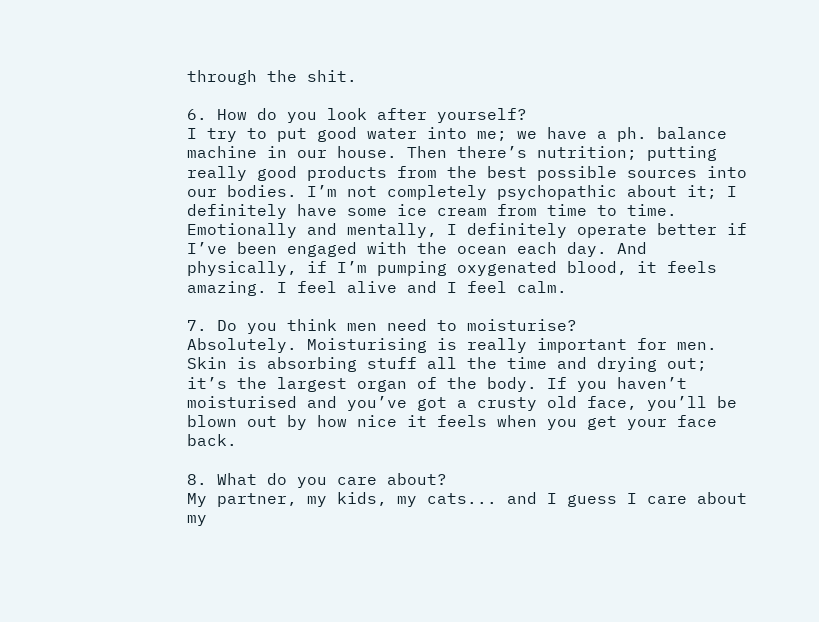through the shit.

6. How do you look after yourself?
I try to put good water into me; we have a ph. balance machine in our house. Then there’s nutrition; putting really good products from the best possible sources into our bodies. I’m not completely psychopathic about it; I definitely have some ice cream from time to time. Emotionally and mentally, I definitely operate better if I’ve been engaged with the ocean each day. And physically, if I’m pumping oxygenated blood, it feels amazing. I feel alive and I feel calm.

7. Do you think men need to moisturise?
Absolutely. Moisturising is really important for men. Skin is absorbing stuff all the time and drying out; it’s the largest organ of the body. If you haven’t moisturised and you’ve got a crusty old face, you’ll be blown out by how nice it feels when you get your face back.

8. What do you care about?
My partner, my kids, my cats... and I guess I care about my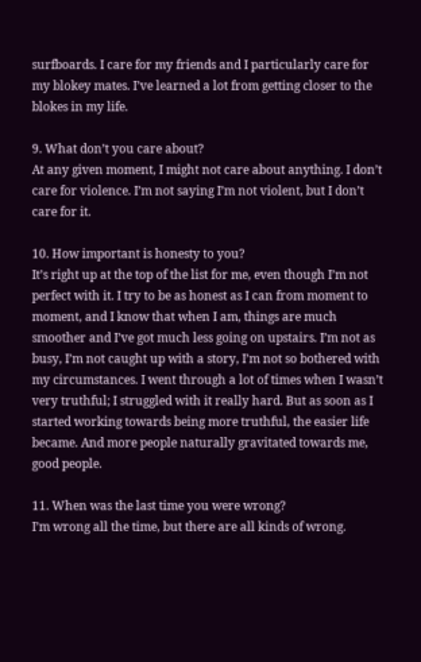surfboards. I care for my friends and I particularly care for my blokey mates. I’ve learned a lot from getting closer to the blokes in my life.

9. What don’t you care about?
At any given moment, I might not care about anything. I don’t care for violence. I’m not saying I’m not violent, but I don’t care for it.

10. How important is honesty to you?
It’s right up at the top of the list for me, even though I’m not perfect with it. I try to be as honest as I can from moment to moment, and I know that when I am, things are much smoother and I’ve got much less going on upstairs. I’m not as busy, I’m not caught up with a story, I’m not so bothered with my circumstances. I went through a lot of times when I wasn’t very truthful; I struggled with it really hard. But as soon as I started working towards being more truthful, the easier life became. And more people naturally gravitated towards me, good people.

11. When was the last time you were wrong?
I’m wrong all the time, but there are all kinds of wrong.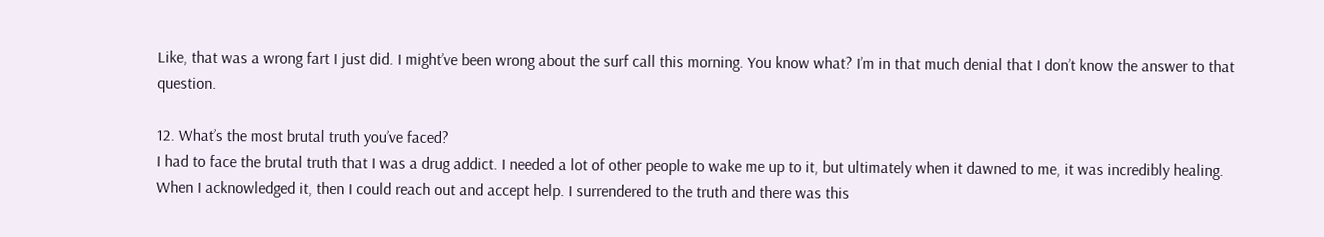Like, that was a wrong fart I just did. I might’ve been wrong about the surf call this morning. You know what? I’m in that much denial that I don’t know the answer to that question.

12. What’s the most brutal truth you’ve faced?
I had to face the brutal truth that I was a drug addict. I needed a lot of other people to wake me up to it, but ultimately when it dawned to me, it was incredibly healing. When I acknowledged it, then I could reach out and accept help. I surrendered to the truth and there was this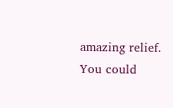amazing relief. You could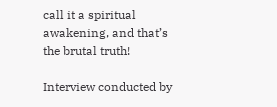call it a spiritual awakening, and that’s the brutal truth!

Interview conducted by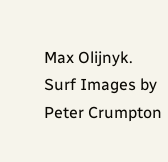Max Olijnyk.
Surf Images by Peter Crumpton